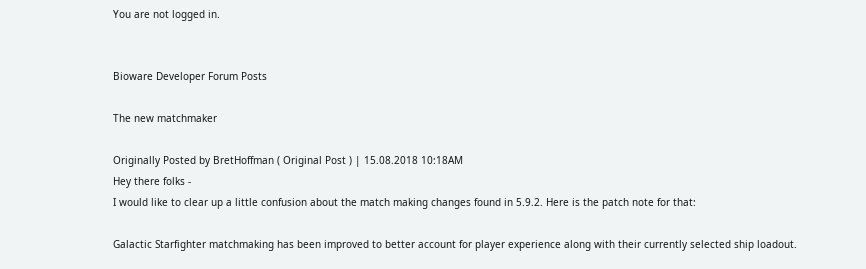You are not logged in.


Bioware Developer Forum Posts

The new matchmaker

Originally Posted by BretHoffman ( Original Post ) | 15.08.2018 10:18AM
Hey there folks -
I would like to clear up a little confusion about the match making changes found in 5.9.2. Here is the patch note for that:

Galactic Starfighter matchmaking has been improved to better account for player experience along with their currently selected ship loadout.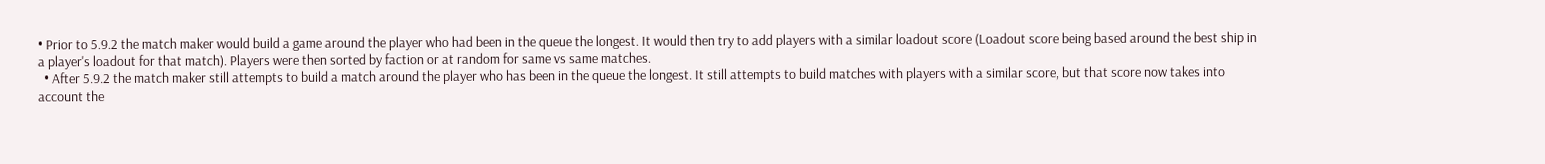• Prior to 5.9.2 the match maker would build a game around the player who had been in the queue the longest. It would then try to add players with a similar loadout score (Loadout score being based around the best ship in a player's loadout for that match). Players were then sorted by faction or at random for same vs same matches.
  • After 5.9.2 the match maker still attempts to build a match around the player who has been in the queue the longest. It still attempts to build matches with players with a similar score, but that score now takes into account the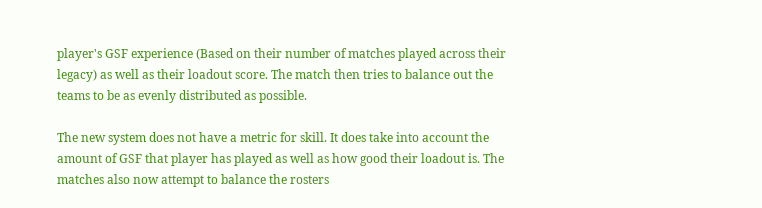player's GSF experience (Based on their number of matches played across their legacy) as well as their loadout score. The match then tries to balance out the teams to be as evenly distributed as possible.

The new system does not have a metric for skill. It does take into account the amount of GSF that player has played as well as how good their loadout is. The matches also now attempt to balance the rosters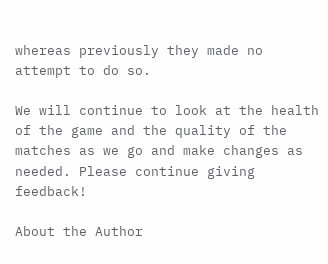whereas previously they made no attempt to do so.

We will continue to look at the health of the game and the quality of the matches as we go and make changes as needed. Please continue giving feedback!

About the Author